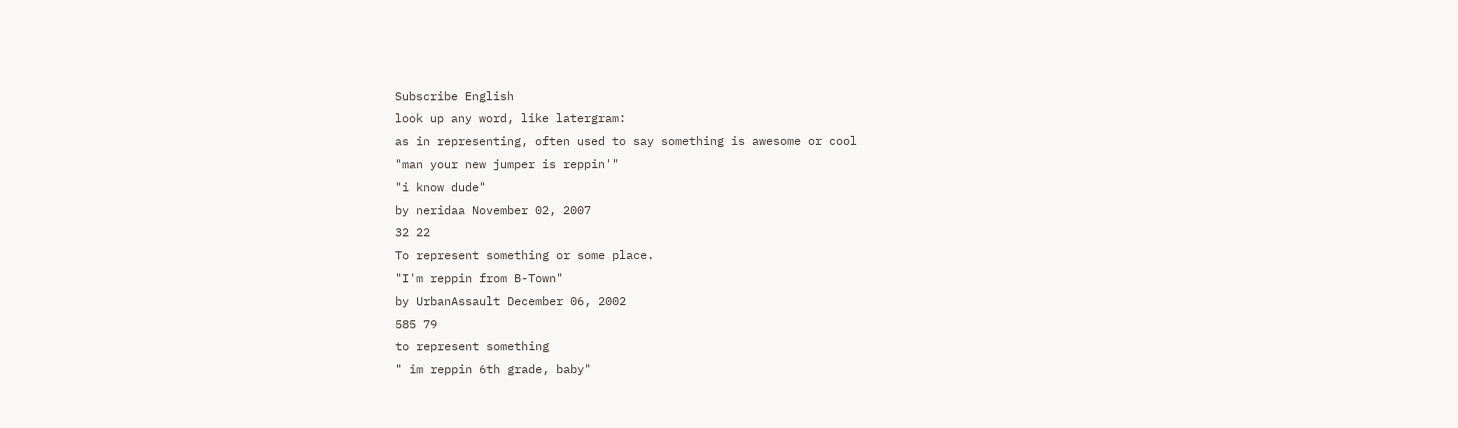Subscribe English
look up any word, like latergram:
as in representing, often used to say something is awesome or cool
"man your new jumper is reppin'"
"i know dude"
by neridaa November 02, 2007
32 22
To represent something or some place.
"I'm reppin from B-Town"
by UrbanAssault December 06, 2002
585 79
to represent something
" im reppin 6th grade, baby"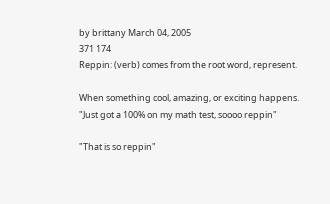by brittany March 04, 2005
371 174
Reppin: (verb) comes from the root word, represent.

When something cool, amazing, or exciting happens.
"Just got a 100% on my math test, soooo reppin"

"That is so reppin"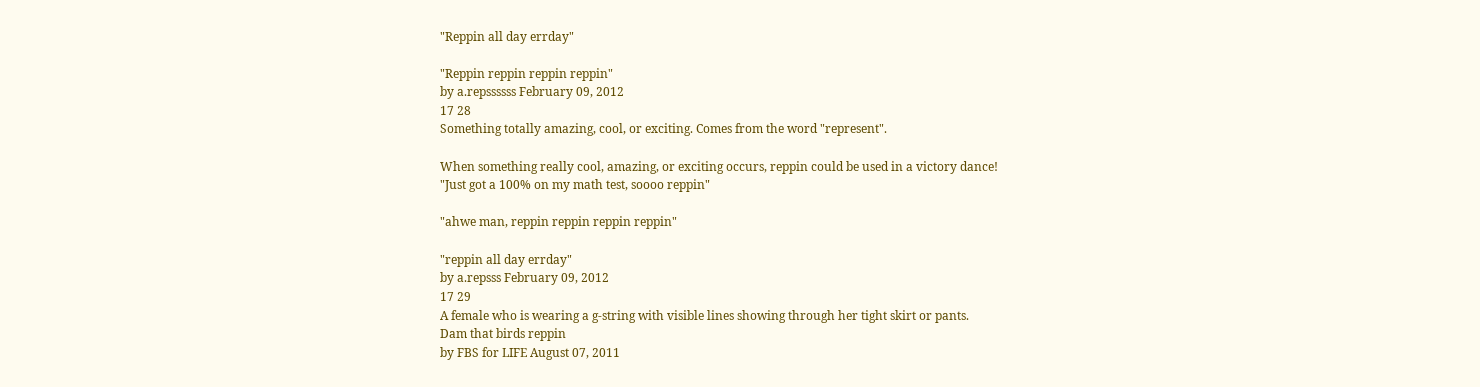"Reppin all day errday"

"Reppin reppin reppin reppin"
by a.repssssss February 09, 2012
17 28
Something totally amazing, cool, or exciting. Comes from the word "represent".

When something really cool, amazing, or exciting occurs, reppin could be used in a victory dance!
"Just got a 100% on my math test, soooo reppin"

"ahwe man, reppin reppin reppin reppin"

"reppin all day errday"
by a.repsss February 09, 2012
17 29
A female who is wearing a g-string with visible lines showing through her tight skirt or pants.
Dam that birds reppin
by FBS for LIFE August 07, 2011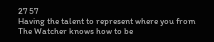27 57
Having the talent to represent where you from
The Watcher knows how to be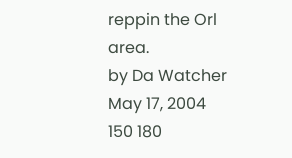reppin the Orl area.
by Da Watcher May 17, 2004
150 180